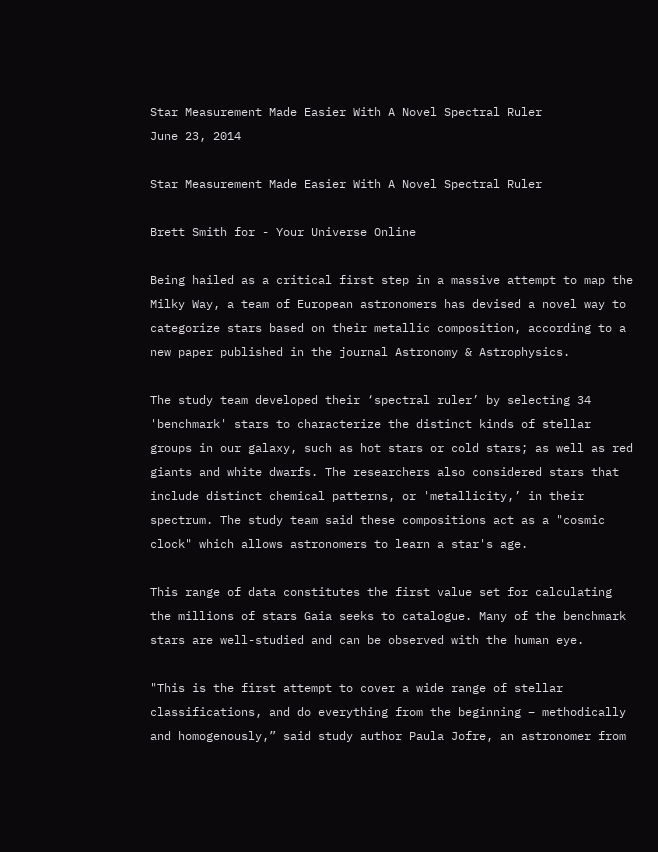Star Measurement Made Easier With A Novel Spectral Ruler
June 23, 2014

Star Measurement Made Easier With A Novel Spectral Ruler

Brett Smith for - Your Universe Online

Being hailed as a critical first step in a massive attempt to map the Milky Way, a team of European astronomers has devised a novel way to categorize stars based on their metallic composition, according to a new paper published in the journal Astronomy & Astrophysics.

The study team developed their ‘spectral ruler’ by selecting 34 'benchmark' stars to characterize the distinct kinds of stellar groups in our galaxy, such as hot stars or cold stars; as well as red giants and white dwarfs. The researchers also considered stars that include distinct chemical patterns, or 'metallicity,’ in their spectrum. The study team said these compositions act as a "cosmic clock" which allows astronomers to learn a star's age.

This range of data constitutes the first value set for calculating the millions of stars Gaia seeks to catalogue. Many of the benchmark stars are well-studied and can be observed with the human eye.

"This is the first attempt to cover a wide range of stellar classifications, and do everything from the beginning – methodically and homogenously,” said study author Paula Jofre, an astronomer from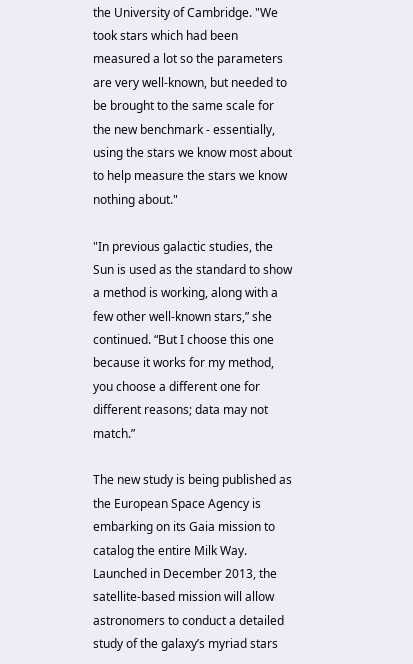the University of Cambridge. "We took stars which had been measured a lot so the parameters are very well-known, but needed to be brought to the same scale for the new benchmark - essentially, using the stars we know most about to help measure the stars we know nothing about."

"In previous galactic studies, the Sun is used as the standard to show a method is working, along with a few other well-known stars,” she continued. “But I choose this one because it works for my method, you choose a different one for different reasons; data may not match.”

The new study is being published as the European Space Agency is embarking on its Gaia mission to catalog the entire Milk Way. Launched in December 2013, the satellite-based mission will allow astronomers to conduct a detailed study of the galaxy’s myriad stars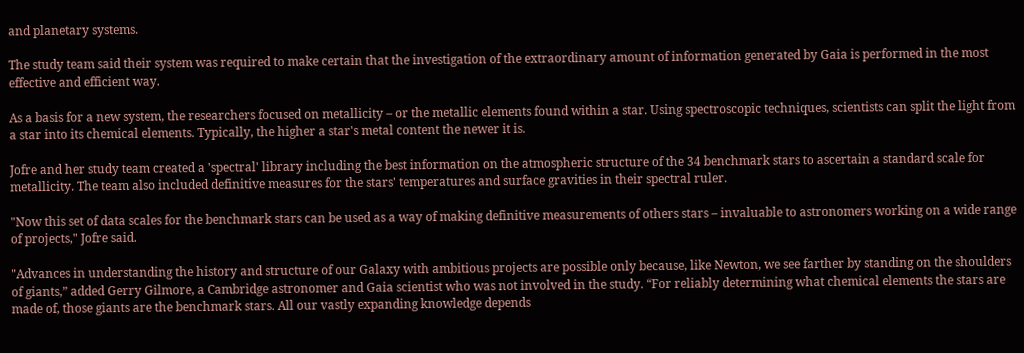and planetary systems.

The study team said their system was required to make certain that the investigation of the extraordinary amount of information generated by Gaia is performed in the most effective and efficient way.

As a basis for a new system, the researchers focused on metallicity – or the metallic elements found within a star. Using spectroscopic techniques, scientists can split the light from a star into its chemical elements. Typically, the higher a star's metal content the newer it is.

Jofre and her study team created a 'spectral' library including the best information on the atmospheric structure of the 34 benchmark stars to ascertain a standard scale for metallicity. The team also included definitive measures for the stars' temperatures and surface gravities in their spectral ruler.

"Now this set of data scales for the benchmark stars can be used as a way of making definitive measurements of others stars – invaluable to astronomers working on a wide range of projects," Jofre said.

"Advances in understanding the history and structure of our Galaxy with ambitious projects are possible only because, like Newton, we see farther by standing on the shoulders of giants,” added Gerry Gilmore, a Cambridge astronomer and Gaia scientist who was not involved in the study. “For reliably determining what chemical elements the stars are made of, those giants are the benchmark stars. All our vastly expanding knowledge depends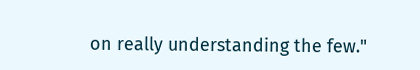on really understanding the few."